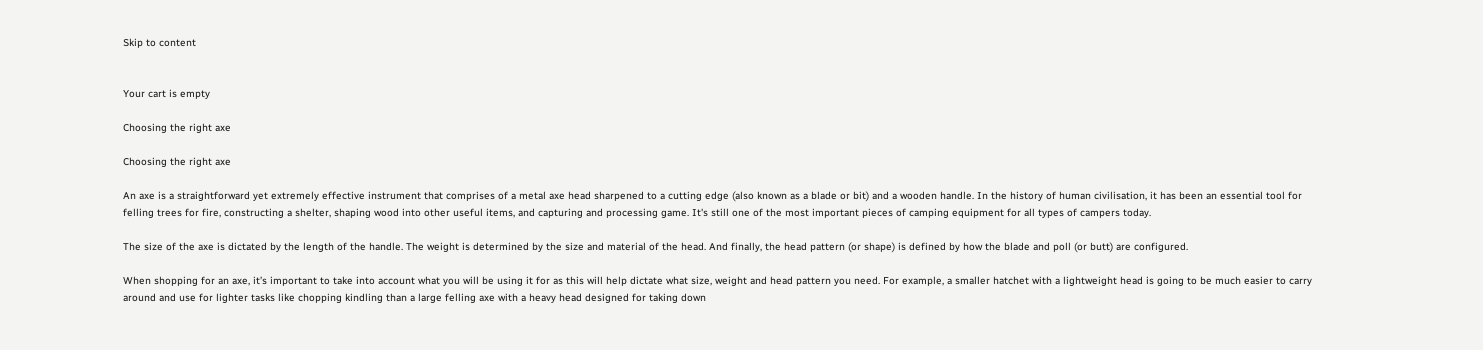Skip to content


Your cart is empty

Choosing the right axe

Choosing the right axe

An axe is a straightforward yet extremely effective instrument that comprises of a metal axe head sharpened to a cutting edge (also known as a blade or bit) and a wooden handle. In the history of human civilisation, it has been an essential tool for felling trees for fire, constructing a shelter, shaping wood into other useful items, and capturing and processing game. It's still one of the most important pieces of camping equipment for all types of campers today.

The size of the axe is dictated by the length of the handle. The weight is determined by the size and material of the head. And finally, the head pattern (or shape) is defined by how the blade and poll (or butt) are configured.

When shopping for an axe, it’s important to take into account what you will be using it for as this will help dictate what size, weight and head pattern you need. For example, a smaller hatchet with a lightweight head is going to be much easier to carry around and use for lighter tasks like chopping kindling than a large felling axe with a heavy head designed for taking down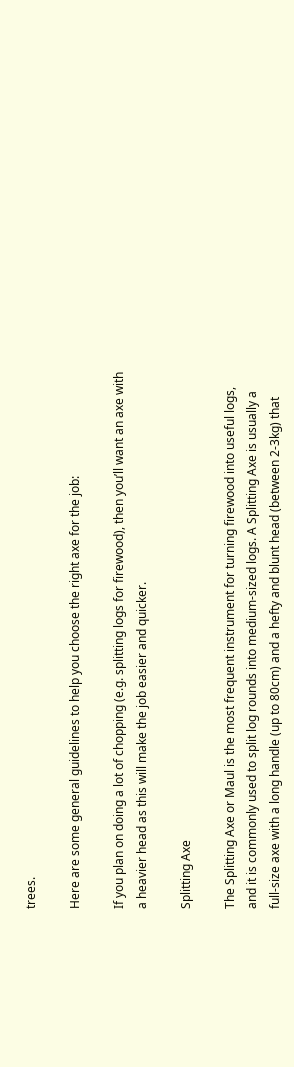trees.

Here are some general guidelines to help you choose the right axe for the job:

If you plan on doing a lot of chopping (e.g. splitting logs for firewood), then you’ll want an axe with a heavier head as this will make the job easier and quicker.

Splitting Axe

The Splitting Axe or Maul is the most frequent instrument for turning firewood into useful logs, and it is commonly used to split log rounds into medium-sized logs. A Splitting Axe is usually a full-size axe with a long handle (up to 80cm) and a hefty and blunt head (between 2-3kg) that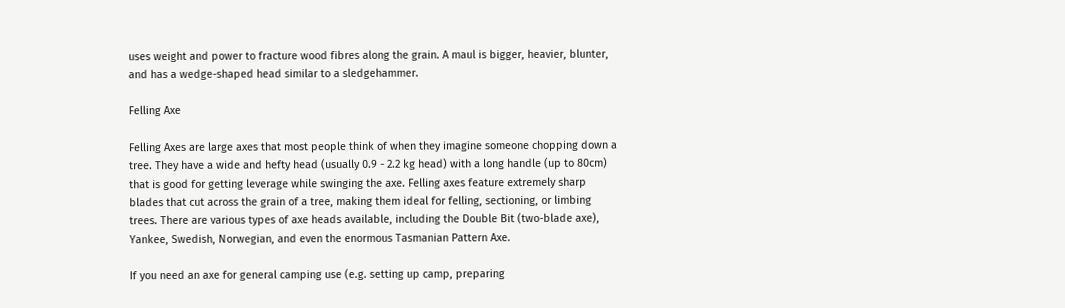uses weight and power to fracture wood fibres along the grain. A maul is bigger, heavier, blunter, and has a wedge-shaped head similar to a sledgehammer.

Felling Axe

Felling Axes are large axes that most people think of when they imagine someone chopping down a tree. They have a wide and hefty head (usually 0.9 - 2.2 kg head) with a long handle (up to 80cm) that is good for getting leverage while swinging the axe. Felling axes feature extremely sharp blades that cut across the grain of a tree, making them ideal for felling, sectioning, or limbing trees. There are various types of axe heads available, including the Double Bit (two-blade axe), Yankee, Swedish, Norwegian, and even the enormous Tasmanian Pattern Axe.

If you need an axe for general camping use (e.g. setting up camp, preparing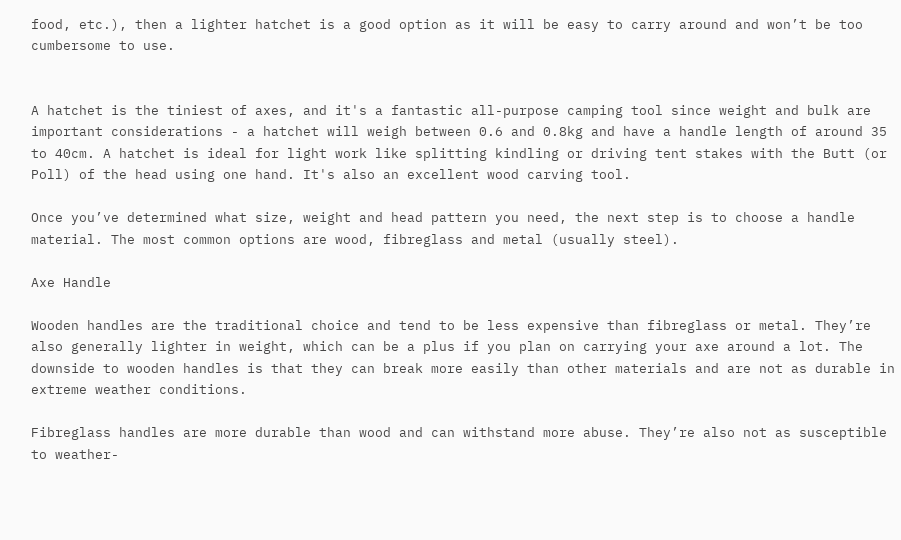food, etc.), then a lighter hatchet is a good option as it will be easy to carry around and won’t be too cumbersome to use.


A hatchet is the tiniest of axes, and it's a fantastic all-purpose camping tool since weight and bulk are important considerations - a hatchet will weigh between 0.6 and 0.8kg and have a handle length of around 35 to 40cm. A hatchet is ideal for light work like splitting kindling or driving tent stakes with the Butt (or Poll) of the head using one hand. It's also an excellent wood carving tool.

Once you’ve determined what size, weight and head pattern you need, the next step is to choose a handle material. The most common options are wood, fibreglass and metal (usually steel).

Axe Handle

Wooden handles are the traditional choice and tend to be less expensive than fibreglass or metal. They’re also generally lighter in weight, which can be a plus if you plan on carrying your axe around a lot. The downside to wooden handles is that they can break more easily than other materials and are not as durable in extreme weather conditions.

Fibreglass handles are more durable than wood and can withstand more abuse. They’re also not as susceptible to weather-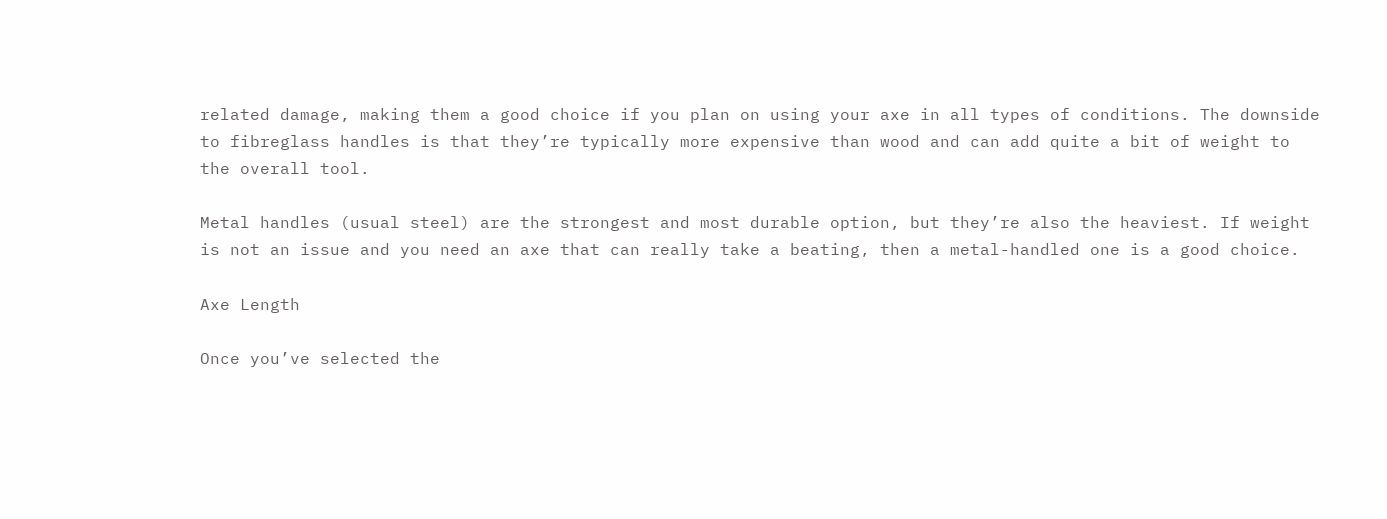related damage, making them a good choice if you plan on using your axe in all types of conditions. The downside to fibreglass handles is that they’re typically more expensive than wood and can add quite a bit of weight to the overall tool.

Metal handles (usual steel) are the strongest and most durable option, but they’re also the heaviest. If weight is not an issue and you need an axe that can really take a beating, then a metal-handled one is a good choice.

Axe Length

Once you’ve selected the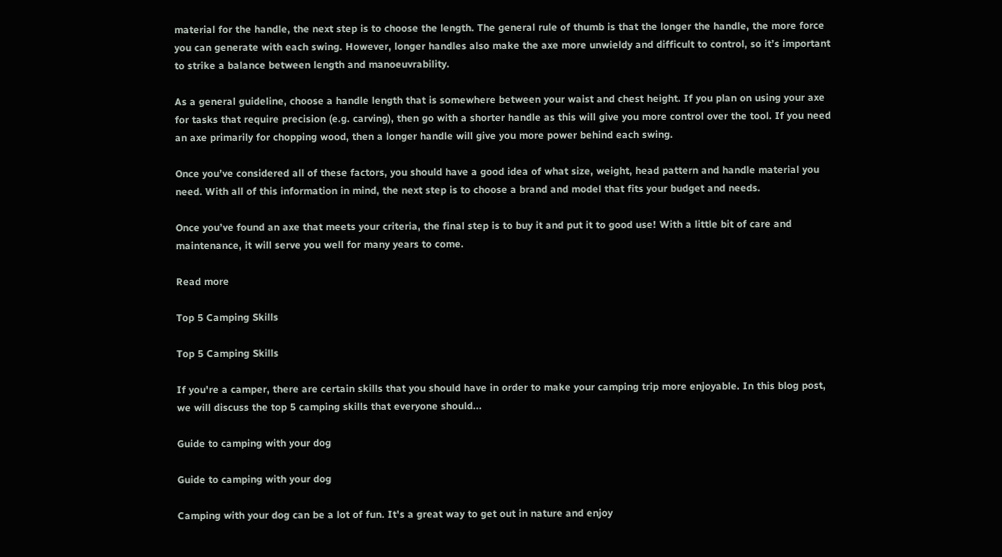material for the handle, the next step is to choose the length. The general rule of thumb is that the longer the handle, the more force you can generate with each swing. However, longer handles also make the axe more unwieldy and difficult to control, so it’s important to strike a balance between length and manoeuvrability.

As a general guideline, choose a handle length that is somewhere between your waist and chest height. If you plan on using your axe for tasks that require precision (e.g. carving), then go with a shorter handle as this will give you more control over the tool. If you need an axe primarily for chopping wood, then a longer handle will give you more power behind each swing.

Once you’ve considered all of these factors, you should have a good idea of what size, weight, head pattern and handle material you need. With all of this information in mind, the next step is to choose a brand and model that fits your budget and needs.

Once you’ve found an axe that meets your criteria, the final step is to buy it and put it to good use! With a little bit of care and maintenance, it will serve you well for many years to come.

Read more

Top 5 Camping Skills

Top 5 Camping Skills

If you're a camper, there are certain skills that you should have in order to make your camping trip more enjoyable. In this blog post, we will discuss the top 5 camping skills that everyone should...

Guide to camping with your dog

Guide to camping with your dog

Camping with your dog can be a lot of fun. It's a great way to get out in nature and enjoy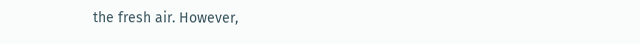the fresh air. However,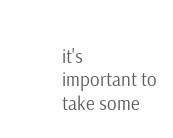it's important to take some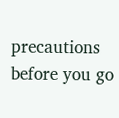precautions before you go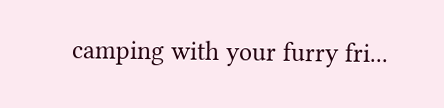camping with your furry fri...